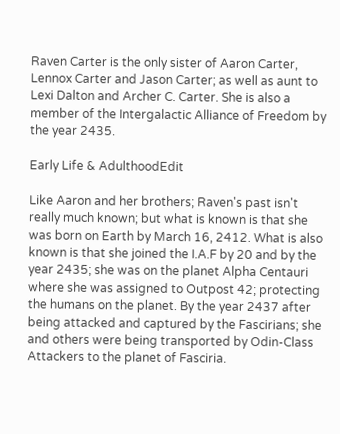Raven Carter is the only sister of Aaron Carter, Lennox Carter and Jason Carter; as well as aunt to Lexi Dalton and Archer C. Carter. She is also a member of the Intergalactic Alliance of Freedom by the year 2435.

Early Life & AdulthoodEdit

Like Aaron and her brothers; Raven's past isn't really much known; but what is known is that she was born on Earth by March 16, 2412. What is also known is that she joined the I.A.F by 20 and by the year 2435; she was on the planet Alpha Centauri where she was assigned to Outpost 42; protecting the humans on the planet. By the year 2437 after being attacked and captured by the Fascirians; she and others were being transported by Odin-Class Attackers to the planet of Fasciria.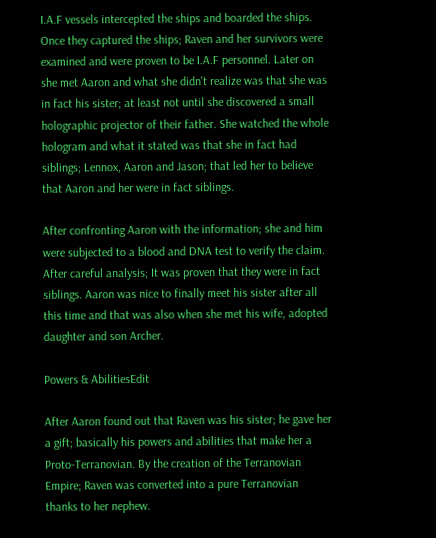I.A.F vessels intercepted the ships and boarded the ships. Once they captured the ships; Raven and her survivors were examined and were proven to be I.A.F personnel. Later on she met Aaron and what she didn't realize was that she was in fact his sister; at least not until she discovered a small holographic projector of their father. She watched the whole hologram and what it stated was that she in fact had siblings; Lennox, Aaron and Jason; that led her to believe that Aaron and her were in fact siblings.

After confronting Aaron with the information; she and him were subjected to a blood and DNA test to verify the claim. After careful analysis; It was proven that they were in fact siblings. Aaron was nice to finally meet his sister after all this time and that was also when she met his wife, adopted daughter and son Archer.

Powers & AbilitiesEdit

After Aaron found out that Raven was his sister; he gave her a gift; basically his powers and abilities that make her a Proto-Terranovian. By the creation of the Terranovian Empire; Raven was converted into a pure Terranovian thanks to her nephew.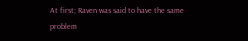At first; Raven was said to have the same problem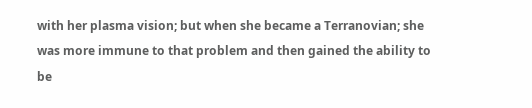with her plasma vision; but when she became a Terranovian; she was more immune to that problem and then gained the ability to be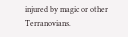injured by magic or other Terranovians.